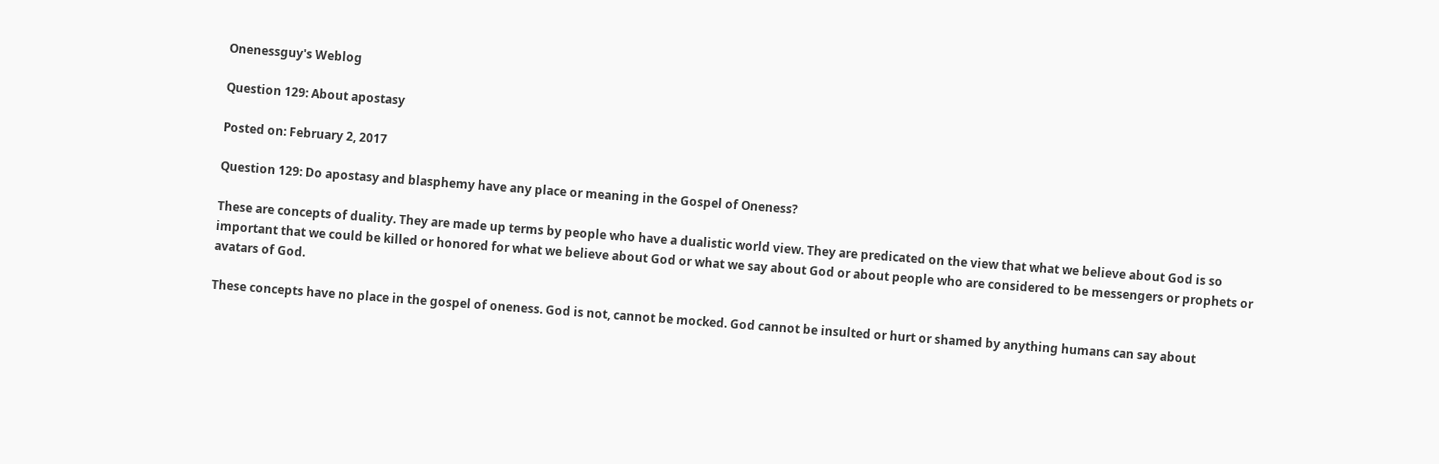Onenessguy's Weblog

Question 129: About apostasy

Posted on: February 2, 2017

Question 129: Do apostasy and blasphemy have any place or meaning in the Gospel of Oneness?

These are concepts of duality. They are made up terms by people who have a dualistic world view. They are predicated on the view that what we believe about God is so important that we could be killed or honored for what we believe about God or what we say about God or about people who are considered to be messengers or prophets or avatars of God.

These concepts have no place in the gospel of oneness. God is not, cannot be mocked. God cannot be insulted or hurt or shamed by anything humans can say about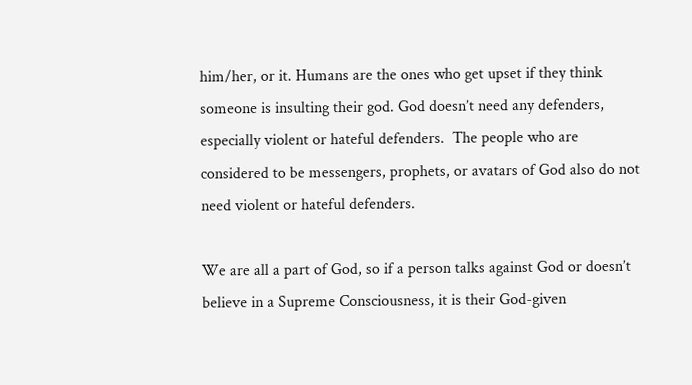him/her, or it. Humans are the ones who get upset if they think someone is insulting their god. God doesn’t need any defenders, especially violent or hateful defenders.  The people who are considered to be messengers, prophets, or avatars of God also do not need violent or hateful defenders.

We are all a part of God, so if a person talks against God or doesn’t believe in a Supreme Consciousness, it is their God-given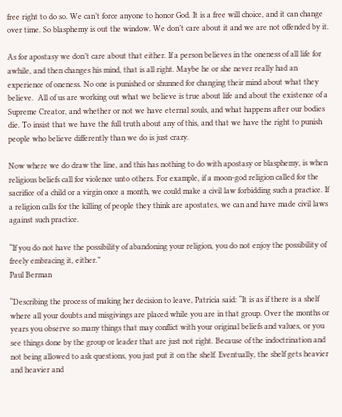free right to do so. We can’t force anyone to honor God. It is a free will choice, and it can change over time. So blasphemy is out the window. We don’t care about it and we are not offended by it.

As for apostasy we don’t care about that either. If a person believes in the oneness of all life for awhile, and then changes his mind, that is all right. Maybe he or she never really had an experience of oneness. No one is punished or shunned for changing their mind about what they believe.  All of us are working out what we believe is true about life and about the existence of a Supreme Creator, and whether or not we have eternal souls, and what happens after our bodies die. To insist that we have the full truth about any of this, and that we have the right to punish people who believe differently than we do is just crazy.

Now where we do draw the line, and this has nothing to do with apostasy or blasphemy, is when religious beliefs call for violence unto others. For example, if a moon-god religion called for the sacrifice of a child or a virgin once a month, we could make a civil law forbidding such a practice. If a religion calls for the killing of people they think are apostates, we can and have made civil laws against such practice.

“If you do not have the possibility of abandoning your religion, you do not enjoy the possibility of freely embracing it, either.”
Paul Berman

“Describing the process of making her decision to leave, Patricia said: “It is as if there is a shelf where all your doubts and misgivings are placed while you are in that group. Over the months or years you observe so many things that may conflict with your original beliefs and values, or you see things done by the group or leader that are just not right. Because of the indoctrination and not being allowed to ask questions, you just put it on the shelf. Eventually, the shelf gets heavier and heavier and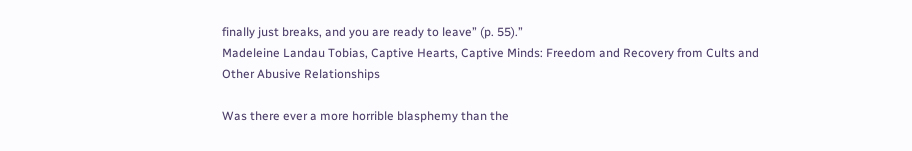finally just breaks, and you are ready to leave” (p. 55).”
Madeleine Landau Tobias, Captive Hearts, Captive Minds: Freedom and Recovery from Cults and Other Abusive Relationships

Was there ever a more horrible blasphemy than the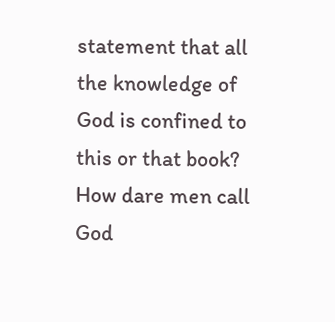statement that all the knowledge of God is confined to this or that book? How dare men call God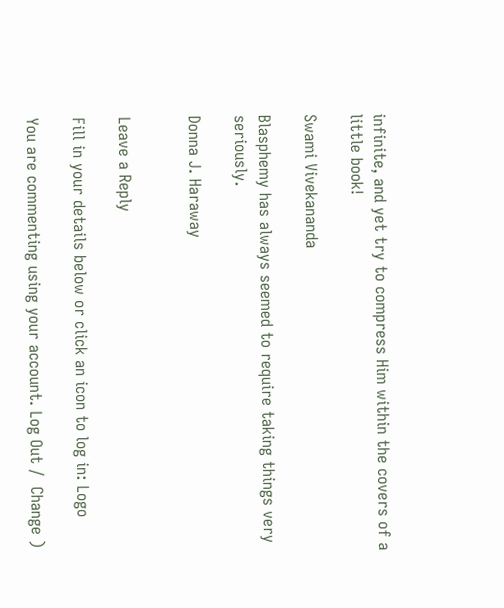infinite, and yet try to compress Him within the covers of a little book!

Swami Vivekananda

Blasphemy has always seemed to require taking things very seriously.

Donna J. Haraway


Leave a Reply

Fill in your details below or click an icon to log in: Logo

You are commenting using your account. Log Out /  Change )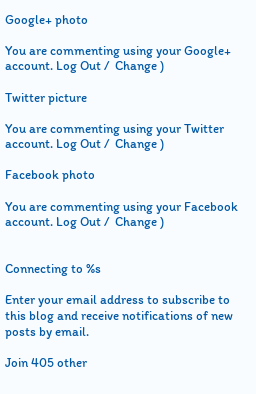Google+ photo

You are commenting using your Google+ account. Log Out /  Change )

Twitter picture

You are commenting using your Twitter account. Log Out /  Change )

Facebook photo

You are commenting using your Facebook account. Log Out /  Change )


Connecting to %s

Enter your email address to subscribe to this blog and receive notifications of new posts by email.

Join 405 other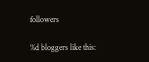followers

%d bloggers like this: